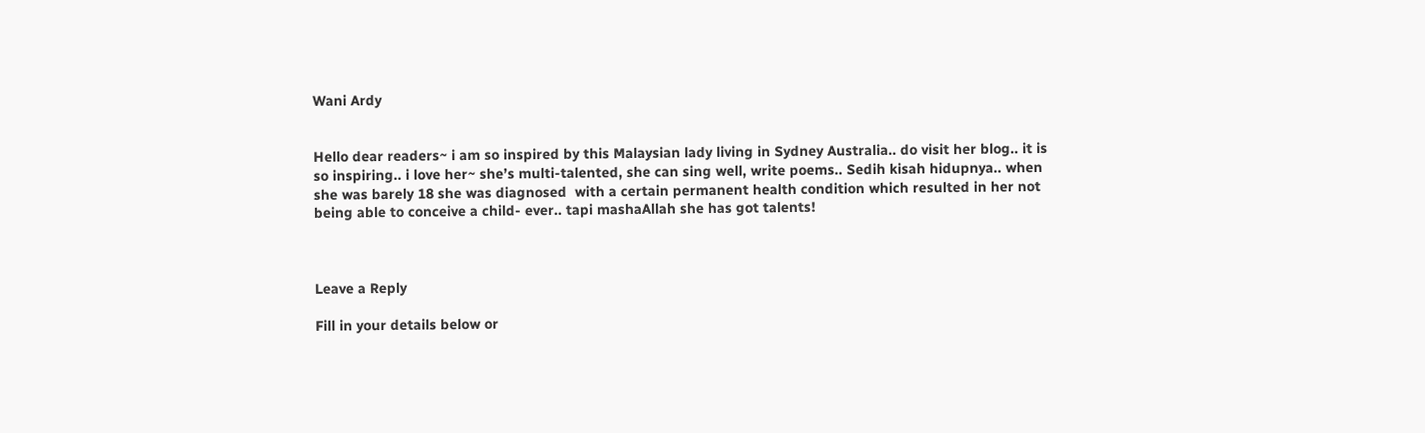Wani Ardy


Hello dear readers~ i am so inspired by this Malaysian lady living in Sydney Australia.. do visit her blog.. it is so inspiring.. i love her~ she’s multi-talented, she can sing well, write poems.. Sedih kisah hidupnya.. when she was barely 18 she was diagnosed  with a certain permanent health condition which resulted in her not being able to conceive a child- ever.. tapi mashaAllah she has got talents!



Leave a Reply

Fill in your details below or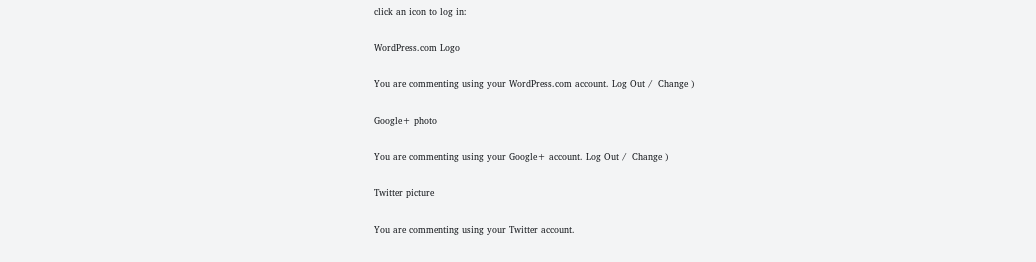click an icon to log in:

WordPress.com Logo

You are commenting using your WordPress.com account. Log Out /  Change )

Google+ photo

You are commenting using your Google+ account. Log Out /  Change )

Twitter picture

You are commenting using your Twitter account.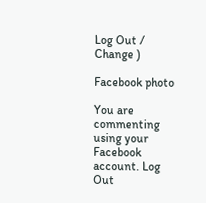Log Out /  Change )

Facebook photo

You are commenting using your Facebook account. Log Out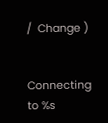/  Change )


Connecting to %s